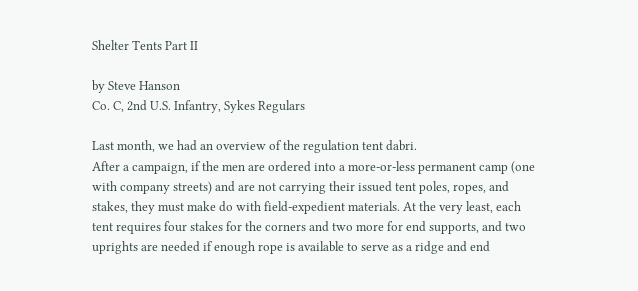Shelter Tents Part II

by Steve Hanson
Co. C, 2nd U.S. Infantry, Sykes Regulars

Last month, we had an overview of the regulation tent dabri.
After a campaign, if the men are ordered into a more-or-less permanent camp (one with company streets) and are not carrying their issued tent poles, ropes, and stakes, they must make do with field-expedient materials. At the very least, each tent requires four stakes for the corners and two more for end supports, and two uprights are needed if enough rope is available to serve as a ridge and end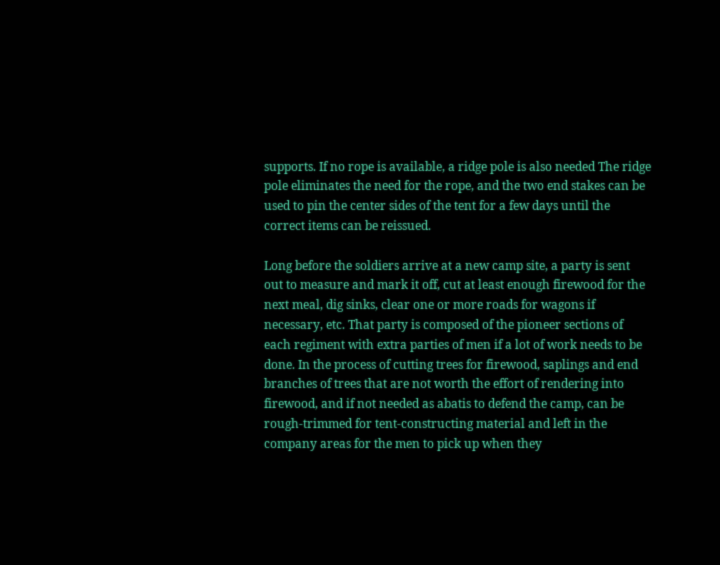supports. If no rope is available, a ridge pole is also needed The ridge pole eliminates the need for the rope, and the two end stakes can be used to pin the center sides of the tent for a few days until the correct items can be reissued.

Long before the soldiers arrive at a new camp site, a party is sent out to measure and mark it off, cut at least enough firewood for the next meal, dig sinks, clear one or more roads for wagons if necessary, etc. That party is composed of the pioneer sections of each regiment with extra parties of men if a lot of work needs to be done. In the process of cutting trees for firewood, saplings and end branches of trees that are not worth the effort of rendering into firewood, and if not needed as abatis to defend the camp, can be rough-trimmed for tent-constructing material and left in the company areas for the men to pick up when they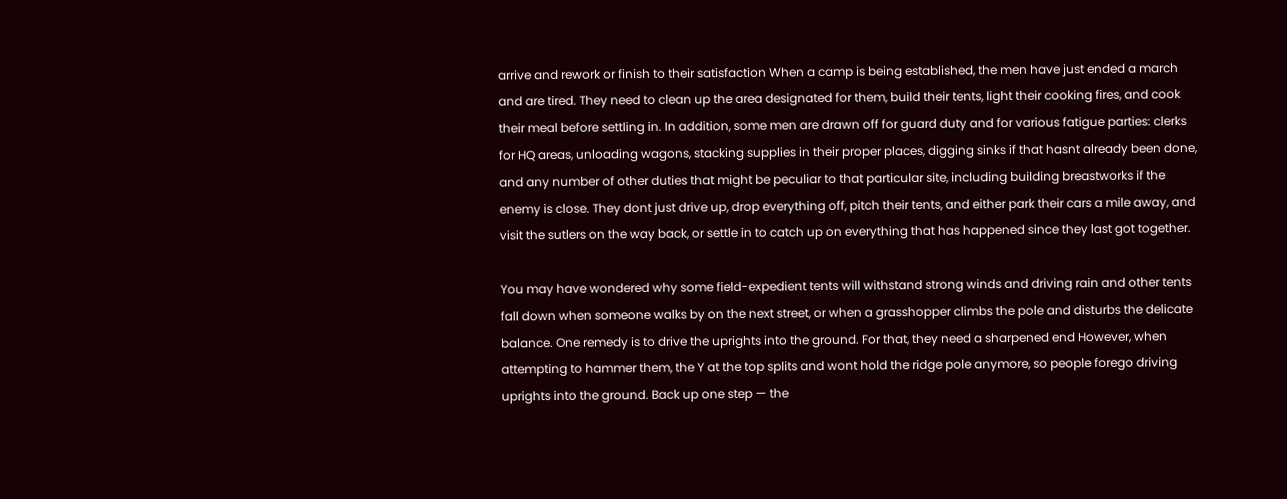arrive and rework or finish to their satisfaction When a camp is being established, the men have just ended a march and are tired. They need to clean up the area designated for them, build their tents, light their cooking fires, and cook their meal before settling in. In addition, some men are drawn off for guard duty and for various fatigue parties: clerks for HQ areas, unloading wagons, stacking supplies in their proper places, digging sinks if that hasnt already been done, and any number of other duties that might be peculiar to that particular site, including building breastworks if the enemy is close. They dont just drive up, drop everything off, pitch their tents, and either park their cars a mile away, and visit the sutlers on the way back, or settle in to catch up on everything that has happened since they last got together.

You may have wondered why some field-expedient tents will withstand strong winds and driving rain and other tents fall down when someone walks by on the next street, or when a grasshopper climbs the pole and disturbs the delicate balance. One remedy is to drive the uprights into the ground. For that, they need a sharpened end However, when attempting to hammer them, the Y at the top splits and wont hold the ridge pole anymore, so people forego driving uprights into the ground. Back up one step — the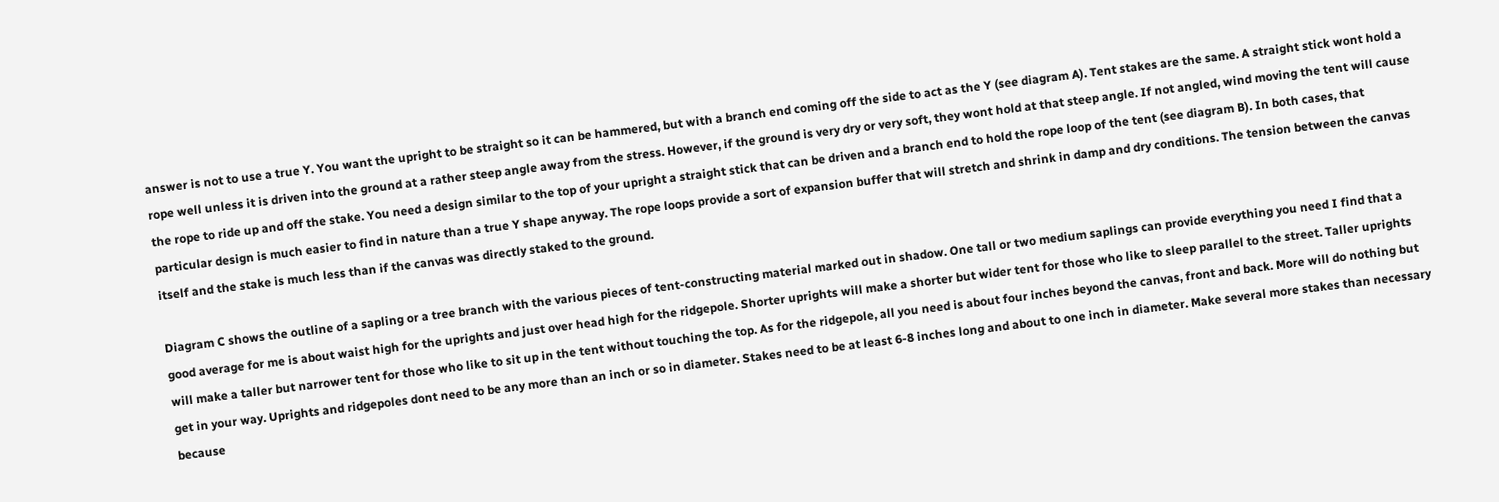answer is not to use a true Y. You want the upright to be straight so it can be hammered, but with a branch end coming off the side to act as the Y (see diagram A). Tent stakes are the same. A straight stick wont hold a rope well unless it is driven into the ground at a rather steep angle away from the stress. However, if the ground is very dry or very soft, they wont hold at that steep angle. If not angled, wind moving the tent will cause the rope to ride up and off the stake. You need a design similar to the top of your upright a straight stick that can be driven and a branch end to hold the rope loop of the tent (see diagram B). In both cases, that particular design is much easier to find in nature than a true Y shape anyway. The rope loops provide a sort of expansion buffer that will stretch and shrink in damp and dry conditions. The tension between the canvas itself and the stake is much less than if the canvas was directly staked to the ground.

Diagram C shows the outline of a sapling or a tree branch with the various pieces of tent-constructing material marked out in shadow. One tall or two medium saplings can provide everything you need I find that a good average for me is about waist high for the uprights and just over head high for the ridgepole. Shorter uprights will make a shorter but wider tent for those who like to sleep parallel to the street. Taller uprights will make a taller but narrower tent for those who like to sit up in the tent without touching the top. As for the ridgepole, all you need is about four inches beyond the canvas, front and back. More will do nothing but get in your way. Uprights and ridgepoles dont need to be any more than an inch or so in diameter. Stakes need to be at least 6-8 inches long and about to one inch in diameter. Make several more stakes than necessary because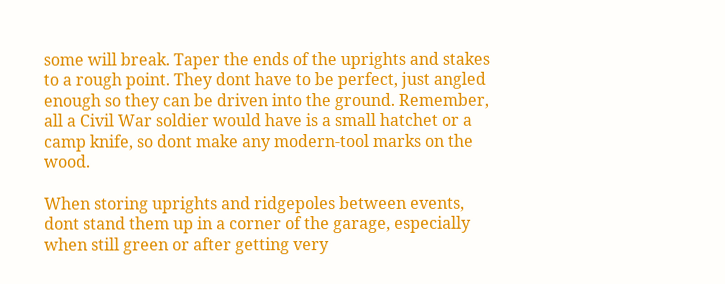some will break. Taper the ends of the uprights and stakes to a rough point. They dont have to be perfect, just angled enough so they can be driven into the ground. Remember, all a Civil War soldier would have is a small hatchet or a camp knife, so dont make any modern-tool marks on the wood.

When storing uprights and ridgepoles between events, dont stand them up in a corner of the garage, especially when still green or after getting very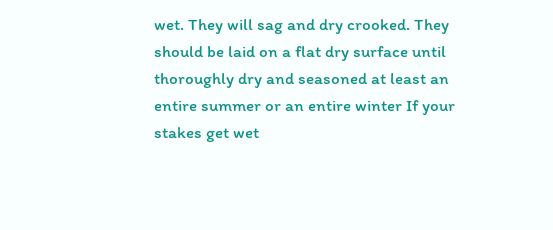wet. They will sag and dry crooked. They should be laid on a flat dry surface until thoroughly dry and seasoned at least an entire summer or an entire winter If your stakes get wet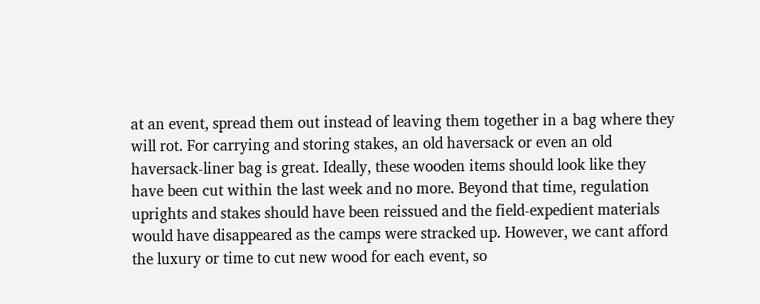at an event, spread them out instead of leaving them together in a bag where they will rot. For carrying and storing stakes, an old haversack or even an old haversack-liner bag is great. Ideally, these wooden items should look like they have been cut within the last week and no more. Beyond that time, regulation uprights and stakes should have been reissued and the field-expedient materials would have disappeared as the camps were stracked up. However, we cant afford the luxury or time to cut new wood for each event, so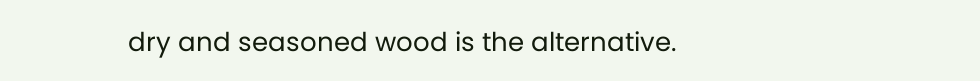dry and seasoned wood is the alternative.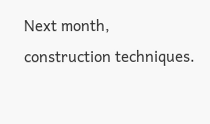Next month, construction techniques.